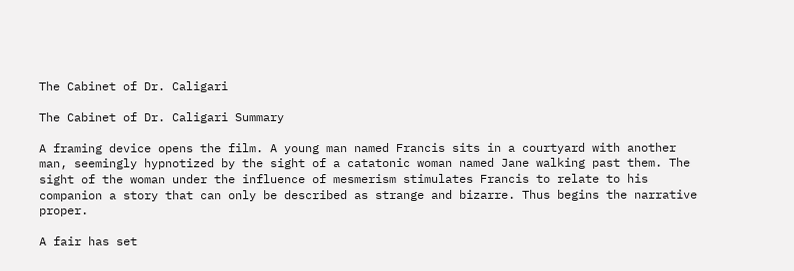The Cabinet of Dr. Caligari

The Cabinet of Dr. Caligari Summary

A framing device opens the film. A young man named Francis sits in a courtyard with another man, seemingly hypnotized by the sight of a catatonic woman named Jane walking past them. The sight of the woman under the influence of mesmerism stimulates Francis to relate to his companion a story that can only be described as strange and bizarre. Thus begins the narrative proper.

A fair has set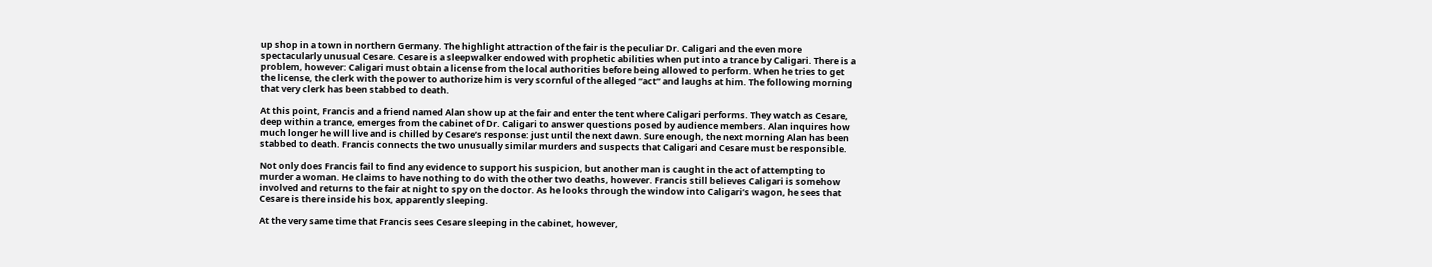up shop in a town in northern Germany. The highlight attraction of the fair is the peculiar Dr. Caligari and the even more spectacularly unusual Cesare. Cesare is a sleepwalker endowed with prophetic abilities when put into a trance by Caligari. There is a problem, however: Caligari must obtain a license from the local authorities before being allowed to perform. When he tries to get the license, the clerk with the power to authorize him is very scornful of the alleged “act” and laughs at him. The following morning that very clerk has been stabbed to death.

At this point, Francis and a friend named Alan show up at the fair and enter the tent where Caligari performs. They watch as Cesare, deep within a trance, emerges from the cabinet of Dr. Caligari to answer questions posed by audience members. Alan inquires how much longer he will live and is chilled by Cesare’s response: just until the next dawn. Sure enough, the next morning Alan has been stabbed to death. Francis connects the two unusually similar murders and suspects that Caligari and Cesare must be responsible.

Not only does Francis fail to find any evidence to support his suspicion, but another man is caught in the act of attempting to murder a woman. He claims to have nothing to do with the other two deaths, however. Francis still believes Caligari is somehow involved and returns to the fair at night to spy on the doctor. As he looks through the window into Caligari’s wagon, he sees that Cesare is there inside his box, apparently sleeping.

At the very same time that Francis sees Cesare sleeping in the cabinet, however,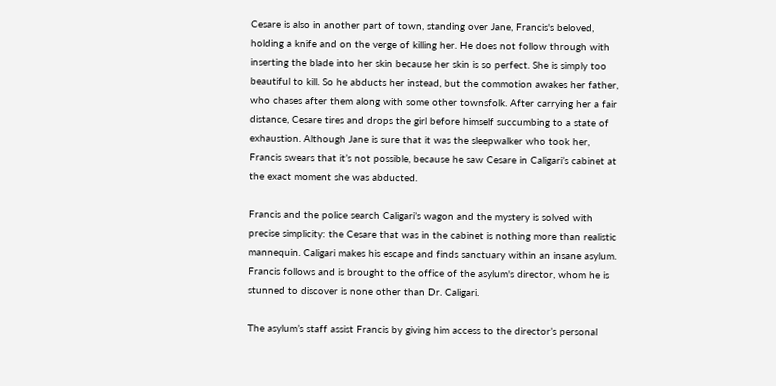Cesare is also in another part of town, standing over Jane, Francis's beloved, holding a knife and on the verge of killing her. He does not follow through with inserting the blade into her skin because her skin is so perfect. She is simply too beautiful to kill. So he abducts her instead, but the commotion awakes her father, who chases after them along with some other townsfolk. After carrying her a fair distance, Cesare tires and drops the girl before himself succumbing to a state of exhaustion. Although Jane is sure that it was the sleepwalker who took her, Francis swears that it’s not possible, because he saw Cesare in Caligari’s cabinet at the exact moment she was abducted.

Francis and the police search Caligari’s wagon and the mystery is solved with precise simplicity: the Cesare that was in the cabinet is nothing more than realistic mannequin. Caligari makes his escape and finds sanctuary within an insane asylum. Francis follows and is brought to the office of the asylum's director, whom he is stunned to discover is none other than Dr. Caligari.

The asylum’s staff assist Francis by giving him access to the director’s personal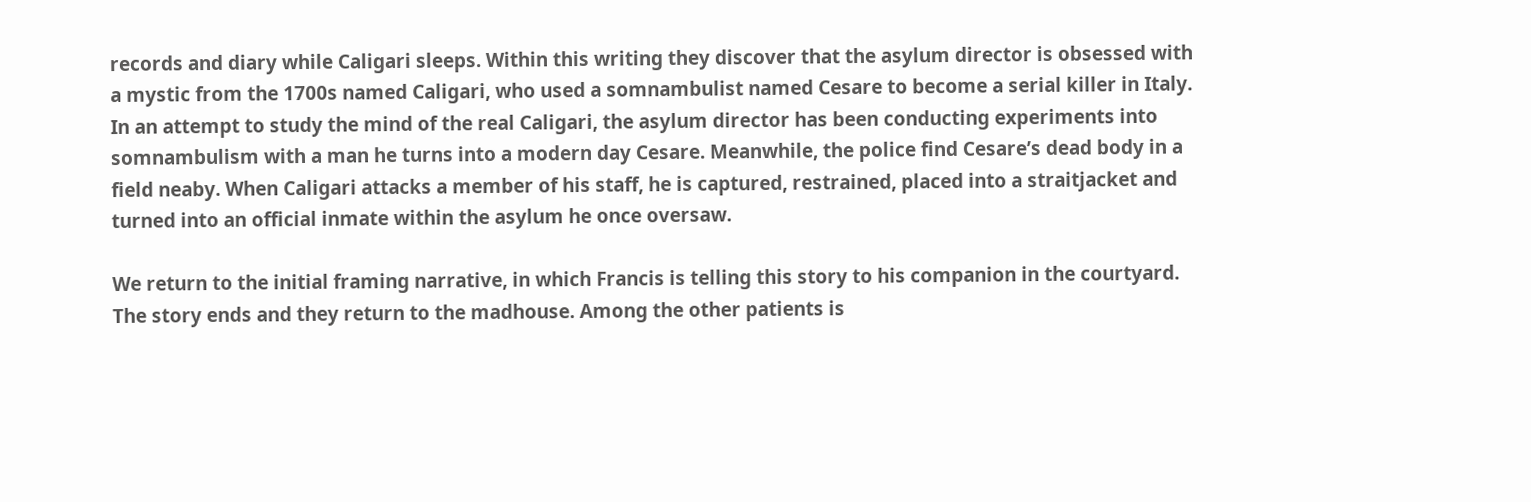records and diary while Caligari sleeps. Within this writing they discover that the asylum director is obsessed with a mystic from the 1700s named Caligari, who used a somnambulist named Cesare to become a serial killer in Italy. In an attempt to study the mind of the real Caligari, the asylum director has been conducting experiments into somnambulism with a man he turns into a modern day Cesare. Meanwhile, the police find Cesare’s dead body in a field neaby. When Caligari attacks a member of his staff, he is captured, restrained, placed into a straitjacket and turned into an official inmate within the asylum he once oversaw.

We return to the initial framing narrative, in which Francis is telling this story to his companion in the courtyard. The story ends and they return to the madhouse. Among the other patients is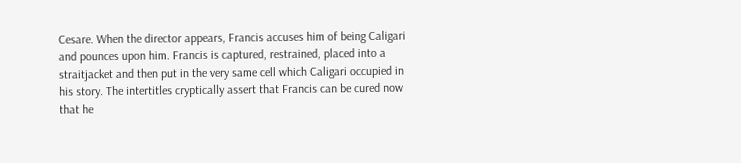Cesare. When the director appears, Francis accuses him of being Caligari and pounces upon him. Francis is captured, restrained, placed into a straitjacket and then put in the very same cell which Caligari occupied in his story. The intertitles cryptically assert that Francis can be cured now that he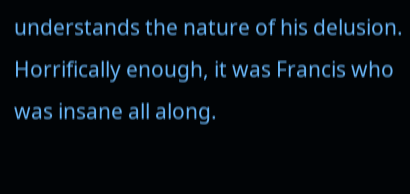understands the nature of his delusion. Horrifically enough, it was Francis who was insane all along.